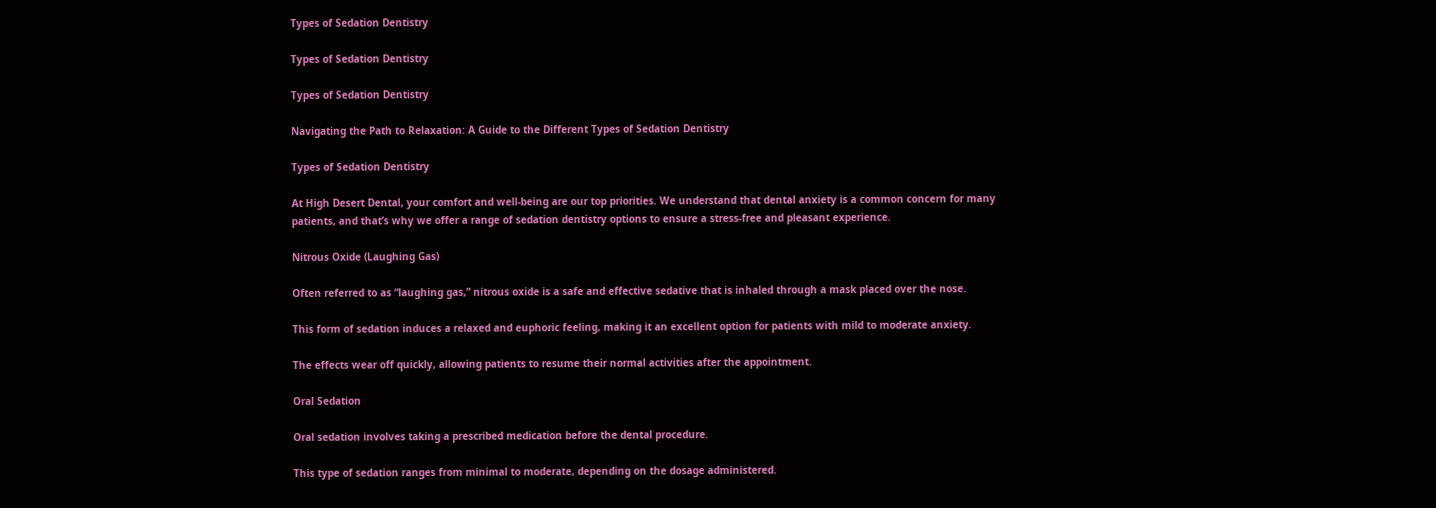Types of Sedation Dentistry

Types of Sedation Dentistry

Types of Sedation Dentistry

Navigating the Path to Relaxation: A Guide to the Different Types of Sedation Dentistry

Types of Sedation Dentistry

At High Desert Dental, your comfort and well-being are our top priorities. We understand that dental anxiety is a common concern for many patients, and that’s why we offer a range of sedation dentistry options to ensure a stress-free and pleasant experience.

Nitrous Oxide (Laughing Gas)

Often referred to as “laughing gas,” nitrous oxide is a safe and effective sedative that is inhaled through a mask placed over the nose.

This form of sedation induces a relaxed and euphoric feeling, making it an excellent option for patients with mild to moderate anxiety.

The effects wear off quickly, allowing patients to resume their normal activities after the appointment.

Oral Sedation

Oral sedation involves taking a prescribed medication before the dental procedure.

This type of sedation ranges from minimal to moderate, depending on the dosage administered.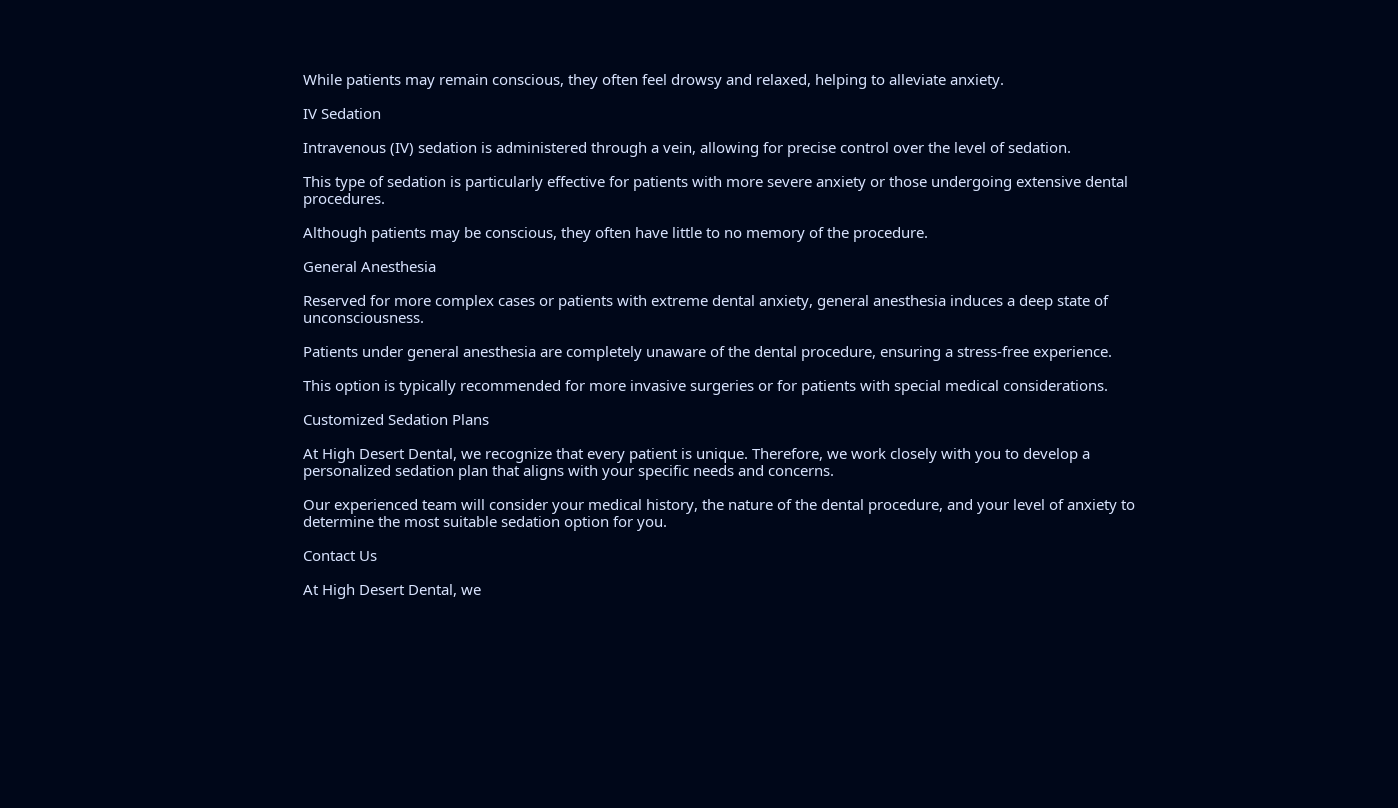While patients may remain conscious, they often feel drowsy and relaxed, helping to alleviate anxiety.

IV Sedation

Intravenous (IV) sedation is administered through a vein, allowing for precise control over the level of sedation.

This type of sedation is particularly effective for patients with more severe anxiety or those undergoing extensive dental procedures.

Although patients may be conscious, they often have little to no memory of the procedure.

General Anesthesia

Reserved for more complex cases or patients with extreme dental anxiety, general anesthesia induces a deep state of unconsciousness.

Patients under general anesthesia are completely unaware of the dental procedure, ensuring a stress-free experience.

This option is typically recommended for more invasive surgeries or for patients with special medical considerations.

Customized Sedation Plans

At High Desert Dental, we recognize that every patient is unique. Therefore, we work closely with you to develop a personalized sedation plan that aligns with your specific needs and concerns.

Our experienced team will consider your medical history, the nature of the dental procedure, and your level of anxiety to determine the most suitable sedation option for you.

Contact Us

At High Desert Dental, we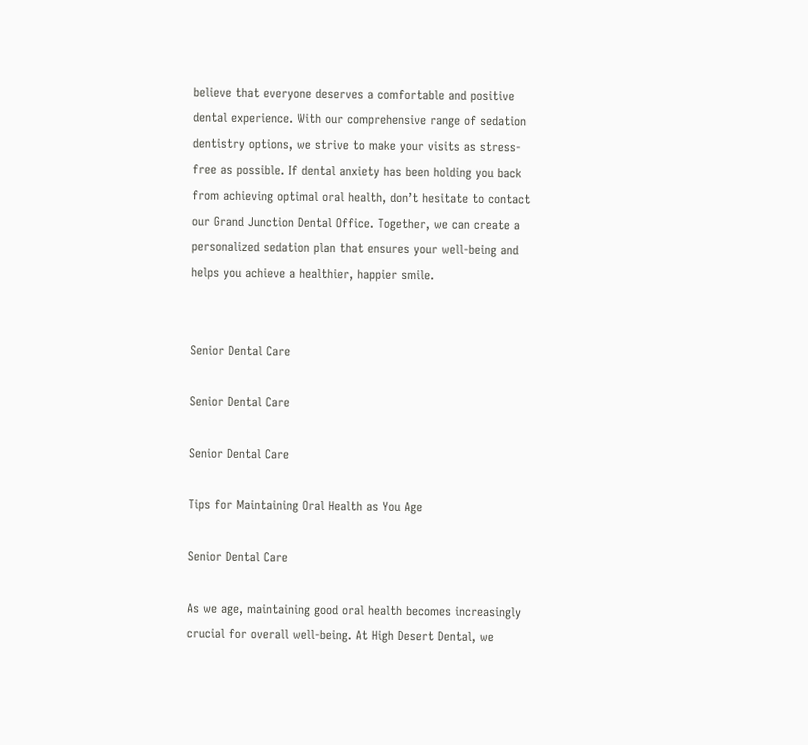believe that everyone deserves a comfortable and positive dental experience. With our comprehensive range of sedation dentistry options, we strive to make your visits as stress-free as possible. If dental anxiety has been holding you back from achieving optimal oral health, don’t hesitate to contact our Grand Junction Dental Office. Together, we can create a personalized sedation plan that ensures your well-being and helps you achieve a healthier, happier smile.


Senior Dental Care

Senior Dental Care

Senior Dental Care

Tips for Maintaining Oral Health as You Age

Senior Dental Care

As we age, maintaining good oral health becomes increasingly crucial for overall well-being. At High Desert Dental, we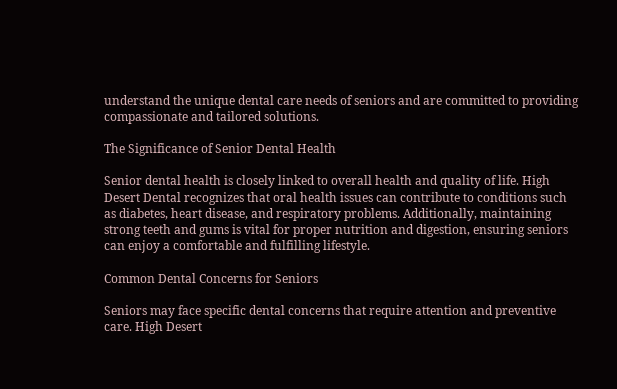understand the unique dental care needs of seniors and are committed to providing compassionate and tailored solutions.

The Significance of Senior Dental Health

Senior dental health is closely linked to overall health and quality of life. High Desert Dental recognizes that oral health issues can contribute to conditions such as diabetes, heart disease, and respiratory problems. Additionally, maintaining strong teeth and gums is vital for proper nutrition and digestion, ensuring seniors can enjoy a comfortable and fulfilling lifestyle.

Common Dental Concerns for Seniors

Seniors may face specific dental concerns that require attention and preventive care. High Desert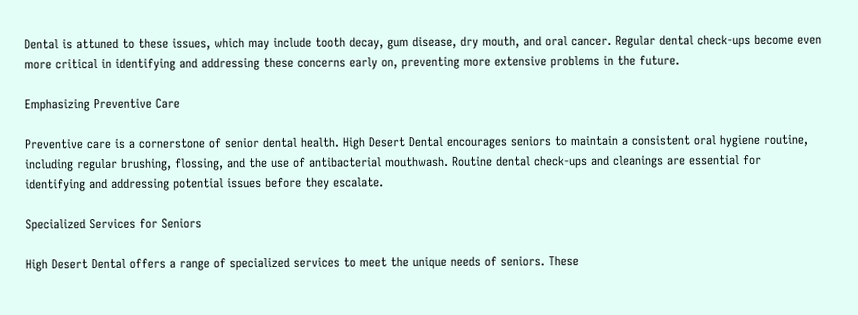Dental is attuned to these issues, which may include tooth decay, gum disease, dry mouth, and oral cancer. Regular dental check-ups become even more critical in identifying and addressing these concerns early on, preventing more extensive problems in the future.

Emphasizing Preventive Care

Preventive care is a cornerstone of senior dental health. High Desert Dental encourages seniors to maintain a consistent oral hygiene routine, including regular brushing, flossing, and the use of antibacterial mouthwash. Routine dental check-ups and cleanings are essential for identifying and addressing potential issues before they escalate.

Specialized Services for Seniors

High Desert Dental offers a range of specialized services to meet the unique needs of seniors. These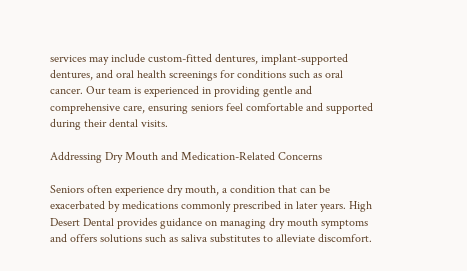services may include custom-fitted dentures, implant-supported dentures, and oral health screenings for conditions such as oral cancer. Our team is experienced in providing gentle and comprehensive care, ensuring seniors feel comfortable and supported during their dental visits.

Addressing Dry Mouth and Medication-Related Concerns

Seniors often experience dry mouth, a condition that can be exacerbated by medications commonly prescribed in later years. High Desert Dental provides guidance on managing dry mouth symptoms and offers solutions such as saliva substitutes to alleviate discomfort.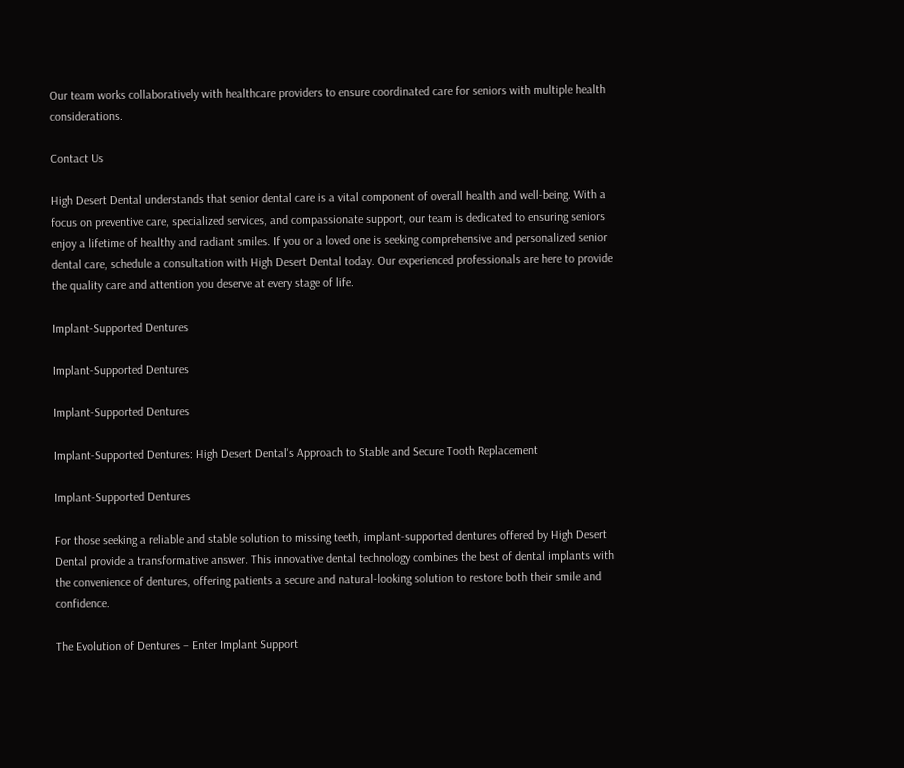Our team works collaboratively with healthcare providers to ensure coordinated care for seniors with multiple health considerations.

Contact Us

High Desert Dental understands that senior dental care is a vital component of overall health and well-being. With a focus on preventive care, specialized services, and compassionate support, our team is dedicated to ensuring seniors enjoy a lifetime of healthy and radiant smiles. If you or a loved one is seeking comprehensive and personalized senior dental care, schedule a consultation with High Desert Dental today. Our experienced professionals are here to provide the quality care and attention you deserve at every stage of life.

Implant-Supported Dentures

Implant-Supported Dentures

Implant-Supported Dentures

Implant-Supported Dentures: High Desert Dental's Approach to Stable and Secure Tooth Replacement

Implant-Supported Dentures

For those seeking a reliable and stable solution to missing teeth, implant-supported dentures offered by High Desert Dental provide a transformative answer. This innovative dental technology combines the best of dental implants with the convenience of dentures, offering patients a secure and natural-looking solution to restore both their smile and confidence.

The Evolution of Dentures – Enter Implant Support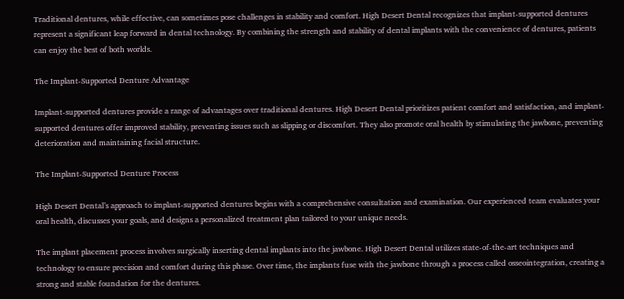Traditional dentures, while effective, can sometimes pose challenges in stability and comfort. High Desert Dental recognizes that implant-supported dentures represent a significant leap forward in dental technology. By combining the strength and stability of dental implants with the convenience of dentures, patients can enjoy the best of both worlds.

The Implant-Supported Denture Advantage

Implant-supported dentures provide a range of advantages over traditional dentures. High Desert Dental prioritizes patient comfort and satisfaction, and implant-supported dentures offer improved stability, preventing issues such as slipping or discomfort. They also promote oral health by stimulating the jawbone, preventing deterioration and maintaining facial structure.

The Implant-Supported Denture Process

High Desert Dental’s approach to implant-supported dentures begins with a comprehensive consultation and examination. Our experienced team evaluates your oral health, discusses your goals, and designs a personalized treatment plan tailored to your unique needs.

The implant placement process involves surgically inserting dental implants into the jawbone. High Desert Dental utilizes state-of-the-art techniques and technology to ensure precision and comfort during this phase. Over time, the implants fuse with the jawbone through a process called osseointegration, creating a strong and stable foundation for the dentures.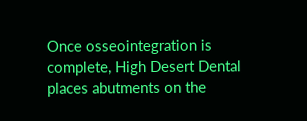Once osseointegration is complete, High Desert Dental places abutments on the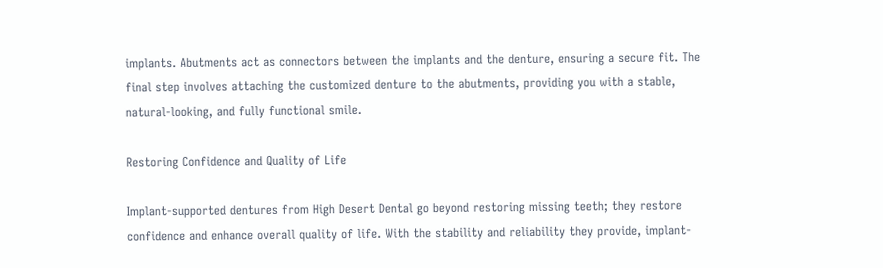implants. Abutments act as connectors between the implants and the denture, ensuring a secure fit. The final step involves attaching the customized denture to the abutments, providing you with a stable, natural-looking, and fully functional smile.

Restoring Confidence and Quality of Life

Implant-supported dentures from High Desert Dental go beyond restoring missing teeth; they restore confidence and enhance overall quality of life. With the stability and reliability they provide, implant-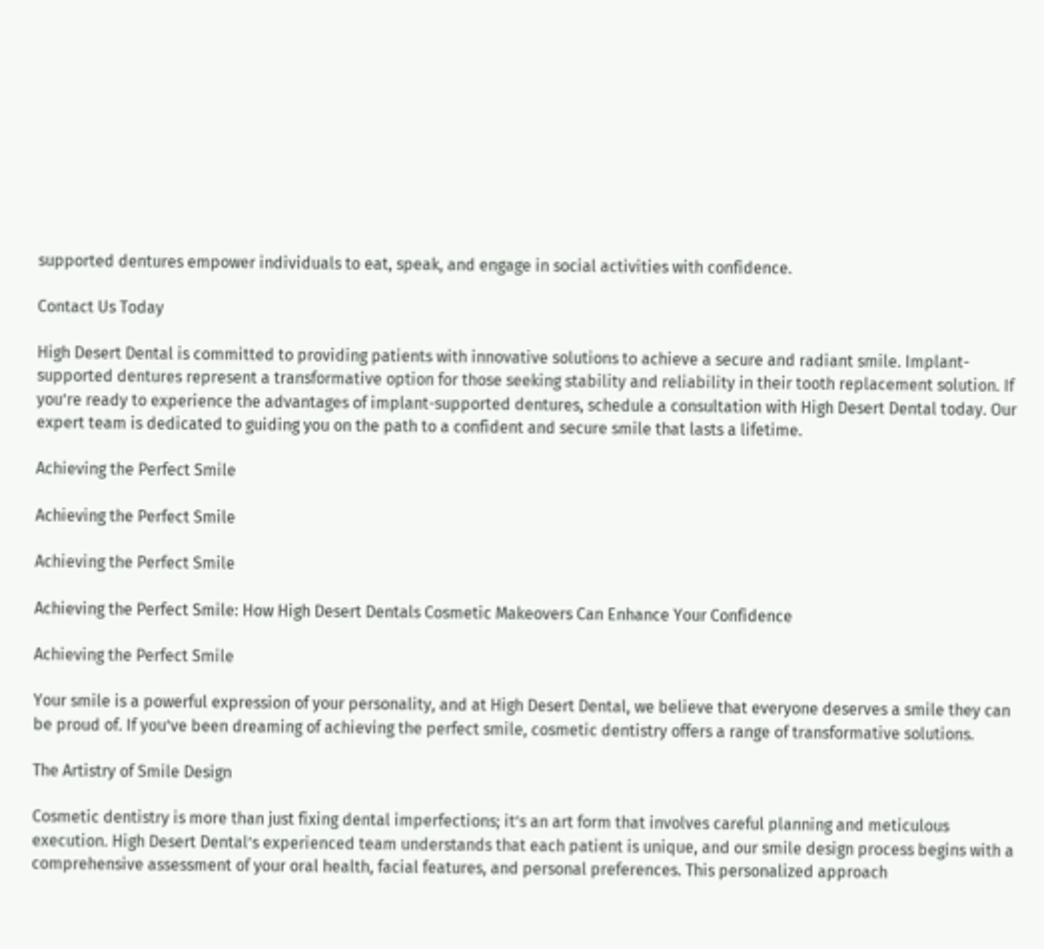supported dentures empower individuals to eat, speak, and engage in social activities with confidence.

Contact Us Today

High Desert Dental is committed to providing patients with innovative solutions to achieve a secure and radiant smile. Implant-supported dentures represent a transformative option for those seeking stability and reliability in their tooth replacement solution. If you’re ready to experience the advantages of implant-supported dentures, schedule a consultation with High Desert Dental today. Our expert team is dedicated to guiding you on the path to a confident and secure smile that lasts a lifetime.

Achieving the Perfect Smile

Achieving the Perfect Smile

Achieving the Perfect Smile

Achieving the Perfect Smile: How High Desert Dentals Cosmetic Makeovers Can Enhance Your Confidence

Achieving the Perfect Smile

Your smile is a powerful expression of your personality, and at High Desert Dental, we believe that everyone deserves a smile they can be proud of. If you’ve been dreaming of achieving the perfect smile, cosmetic dentistry offers a range of transformative solutions.

The Artistry of Smile Design

Cosmetic dentistry is more than just fixing dental imperfections; it’s an art form that involves careful planning and meticulous execution. High Desert Dental’s experienced team understands that each patient is unique, and our smile design process begins with a comprehensive assessment of your oral health, facial features, and personal preferences. This personalized approach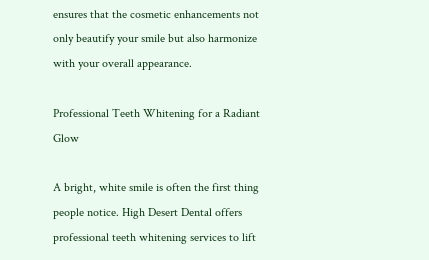ensures that the cosmetic enhancements not only beautify your smile but also harmonize with your overall appearance.

Professional Teeth Whitening for a Radiant Glow

A bright, white smile is often the first thing people notice. High Desert Dental offers professional teeth whitening services to lift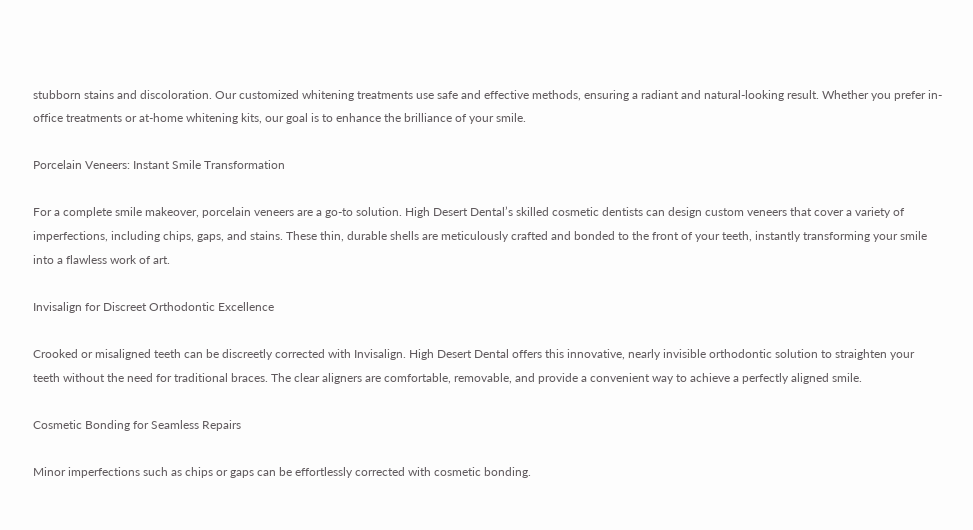stubborn stains and discoloration. Our customized whitening treatments use safe and effective methods, ensuring a radiant and natural-looking result. Whether you prefer in-office treatments or at-home whitening kits, our goal is to enhance the brilliance of your smile.

Porcelain Veneers: Instant Smile Transformation

For a complete smile makeover, porcelain veneers are a go-to solution. High Desert Dental’s skilled cosmetic dentists can design custom veneers that cover a variety of imperfections, including chips, gaps, and stains. These thin, durable shells are meticulously crafted and bonded to the front of your teeth, instantly transforming your smile into a flawless work of art.

Invisalign for Discreet Orthodontic Excellence

Crooked or misaligned teeth can be discreetly corrected with Invisalign. High Desert Dental offers this innovative, nearly invisible orthodontic solution to straighten your teeth without the need for traditional braces. The clear aligners are comfortable, removable, and provide a convenient way to achieve a perfectly aligned smile.

Cosmetic Bonding for Seamless Repairs

Minor imperfections such as chips or gaps can be effortlessly corrected with cosmetic bonding.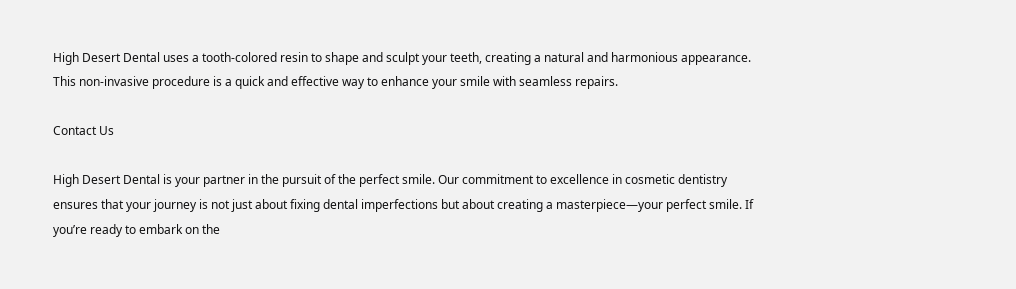High Desert Dental uses a tooth-colored resin to shape and sculpt your teeth, creating a natural and harmonious appearance. This non-invasive procedure is a quick and effective way to enhance your smile with seamless repairs.

Contact Us

High Desert Dental is your partner in the pursuit of the perfect smile. Our commitment to excellence in cosmetic dentistry ensures that your journey is not just about fixing dental imperfections but about creating a masterpiece—your perfect smile. If you’re ready to embark on the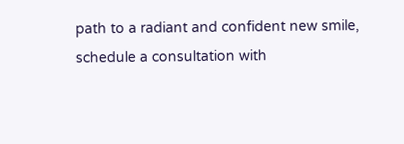path to a radiant and confident new smile, schedule a consultation with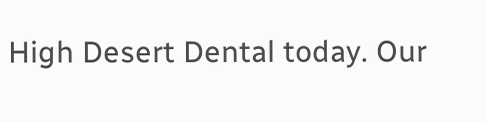High Desert Dental today. Our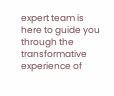expert team is here to guide you through the transformative experience of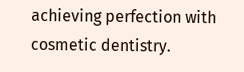achieving perfection with cosmetic dentistry.